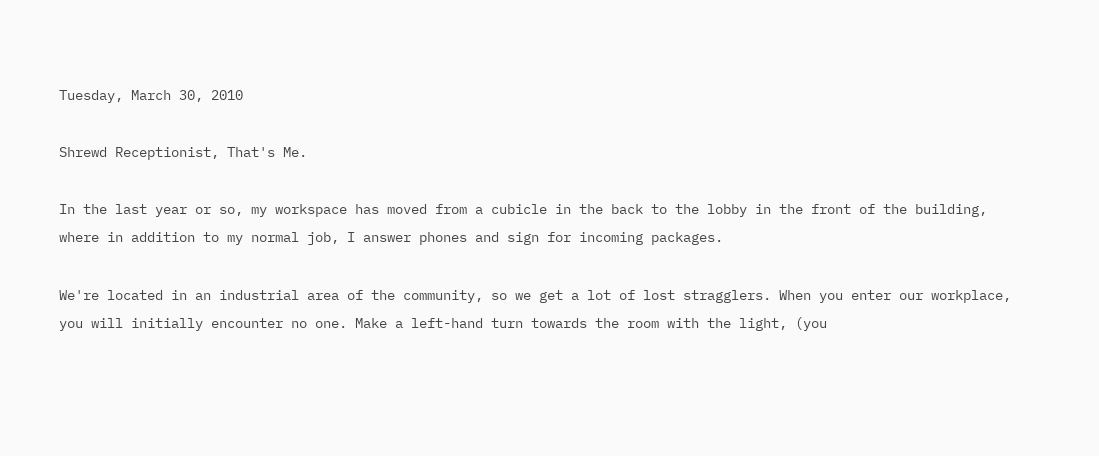Tuesday, March 30, 2010

Shrewd Receptionist, That's Me.

In the last year or so, my workspace has moved from a cubicle in the back to the lobby in the front of the building, where in addition to my normal job, I answer phones and sign for incoming packages.

We're located in an industrial area of the community, so we get a lot of lost stragglers. When you enter our workplace, you will initially encounter no one. Make a left-hand turn towards the room with the light, (you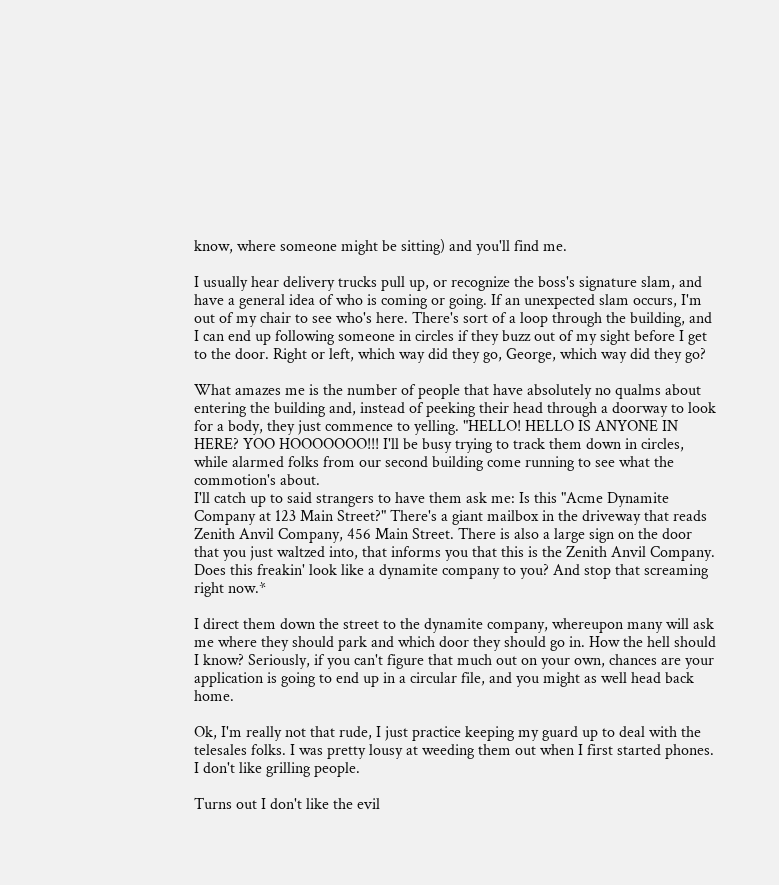know, where someone might be sitting) and you'll find me.

I usually hear delivery trucks pull up, or recognize the boss's signature slam, and have a general idea of who is coming or going. If an unexpected slam occurs, I'm out of my chair to see who's here. There's sort of a loop through the building, and I can end up following someone in circles if they buzz out of my sight before I get to the door. Right or left, which way did they go, George, which way did they go?

What amazes me is the number of people that have absolutely no qualms about entering the building and, instead of peeking their head through a doorway to look for a body, they just commence to yelling. "HELLO! HELLO IS ANYONE IN HERE? YOO HOOOOOOO!!! I'll be busy trying to track them down in circles, while alarmed folks from our second building come running to see what the commotion's about.
I'll catch up to said strangers to have them ask me: Is this "Acme Dynamite Company at 123 Main Street?" There's a giant mailbox in the driveway that reads Zenith Anvil Company, 456 Main Street. There is also a large sign on the door that you just waltzed into, that informs you that this is the Zenith Anvil Company. Does this freakin' look like a dynamite company to you? And stop that screaming right now.*

I direct them down the street to the dynamite company, whereupon many will ask me where they should park and which door they should go in. How the hell should I know? Seriously, if you can't figure that much out on your own, chances are your application is going to end up in a circular file, and you might as well head back home.

Ok, I'm really not that rude, I just practice keeping my guard up to deal with the telesales folks. I was pretty lousy at weeding them out when I first started phones. I don't like grilling people.

Turns out I don't like the evil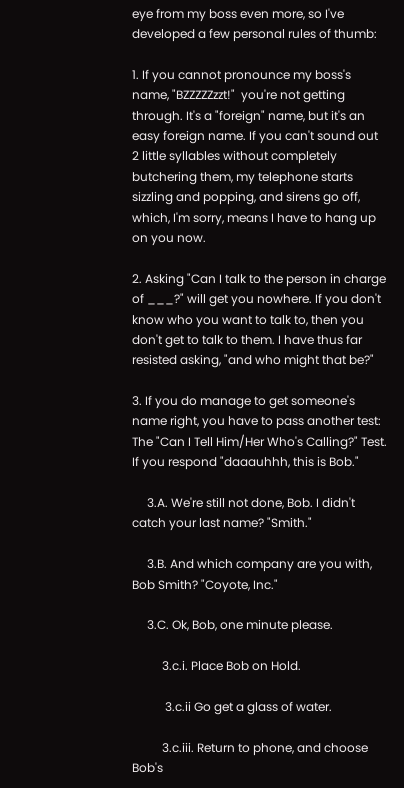eye from my boss even more, so I've developed a few personal rules of thumb:

1. If you cannot pronounce my boss's name, "BZZZZZzzt!"  you're not getting through. It's a "foreign" name, but it's an easy foreign name. If you can't sound out 2 little syllables without completely butchering them, my telephone starts sizzling and popping, and sirens go off, which, I'm sorry, means I have to hang up on you now.

2. Asking "Can I talk to the person in charge of ___?" will get you nowhere. If you don't know who you want to talk to, then you don't get to talk to them. I have thus far resisted asking, "and who might that be?"

3. If you do manage to get someone's name right, you have to pass another test: The "Can I Tell Him/Her Who's Calling?" Test. If you respond "daaauhhh, this is Bob."

     3.A. We're still not done, Bob. I didn't catch your last name? "Smith."

     3.B. And which company are you with, Bob Smith? "Coyote, Inc."

     3.C. Ok, Bob, one minute please.

          3.c.i. Place Bob on Hold.

           3.c.ii Go get a glass of water.

          3.c.iii. Return to phone, and choose Bob's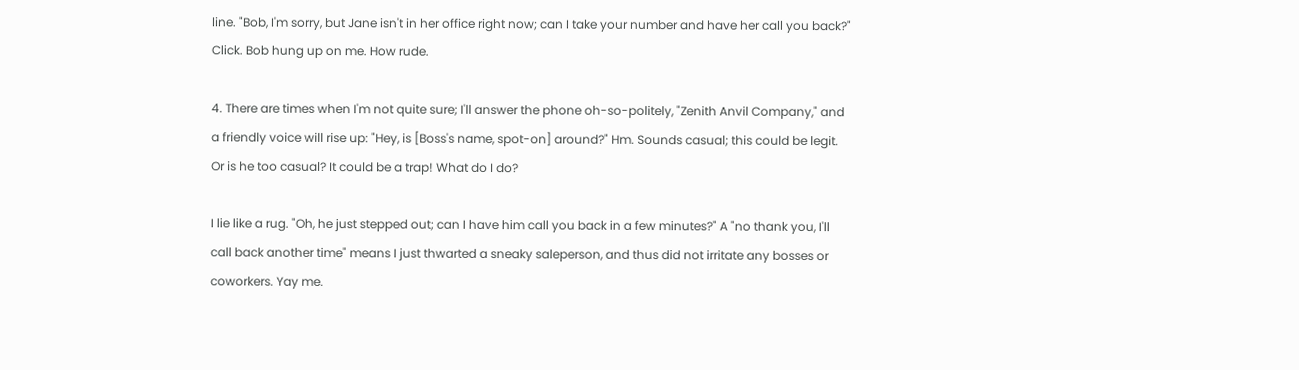line. "Bob, I'm sorry, but Jane isn't in her office right now; can I take your number and have her call you back?" Click. Bob hung up on me. How rude.

4. There are times when I'm not quite sure; I'll answer the phone oh-so-politely, "Zenith Anvil Company," and a friendly voice will rise up: "Hey, is [Boss's name, spot-on] around?" Hm. Sounds casual; this could be legit. Or is he too casual? It could be a trap! What do I do?

I lie like a rug. "Oh, he just stepped out; can I have him call you back in a few minutes?" A "no thank you, I'll call back another time" means I just thwarted a sneaky saleperson, and thus did not irritate any bosses or coworkers. Yay me.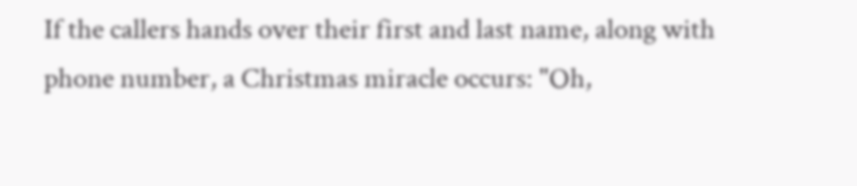If the callers hands over their first and last name, along with phone number, a Christmas miracle occurs: "Oh,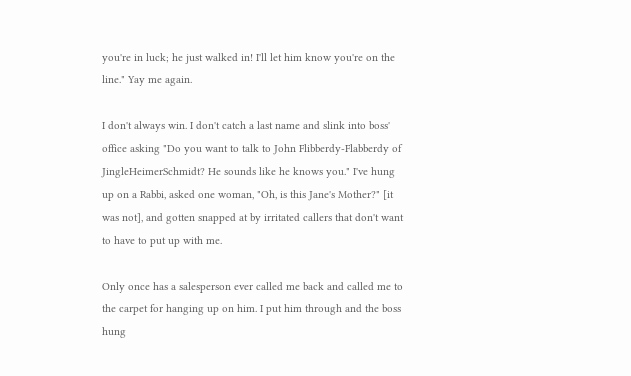you're in luck; he just walked in! I'll let him know you're on the line." Yay me again.

I don't always win. I don't catch a last name and slink into boss' office asking "Do you want to talk to John Flibberdy-Flabberdy of JingleHeimerSchmidt? He sounds like he knows you." I've hung up on a Rabbi, asked one woman, "Oh, is this Jane's Mother?" [it was not], and gotten snapped at by irritated callers that don't want to have to put up with me.

Only once has a salesperson ever called me back and called me to the carpet for hanging up on him. I put him through and the boss hung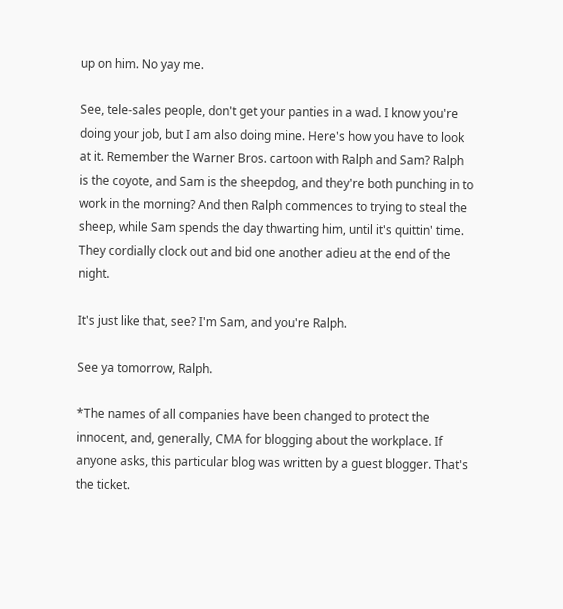up on him. No yay me.

See, tele-sales people, don't get your panties in a wad. I know you're doing your job, but I am also doing mine. Here's how you have to look at it. Remember the Warner Bros. cartoon with Ralph and Sam? Ralph is the coyote, and Sam is the sheepdog, and they're both punching in to work in the morning? And then Ralph commences to trying to steal the sheep, while Sam spends the day thwarting him, until it's quittin' time. They cordially clock out and bid one another adieu at the end of the night.

It's just like that, see? I'm Sam, and you're Ralph.

See ya tomorrow, Ralph.

*The names of all companies have been changed to protect the innocent, and, generally, CMA for blogging about the workplace. If anyone asks, this particular blog was written by a guest blogger. That's the ticket.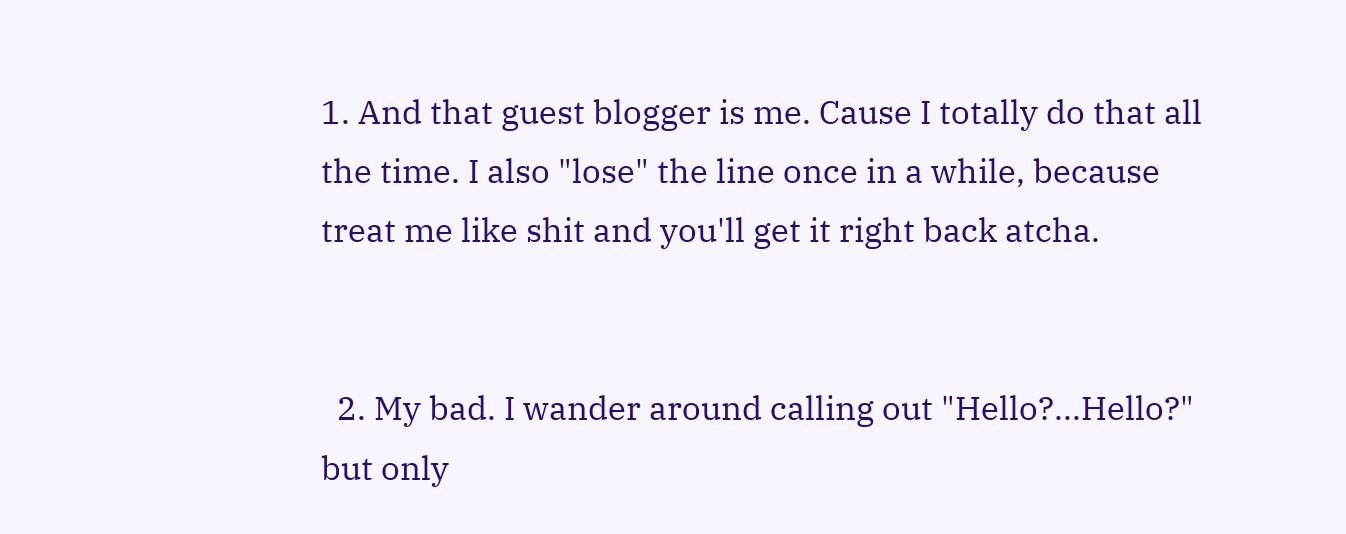1. And that guest blogger is me. Cause I totally do that all the time. I also "lose" the line once in a while, because treat me like shit and you'll get it right back atcha.


  2. My bad. I wander around calling out "Hello?...Hello?" but only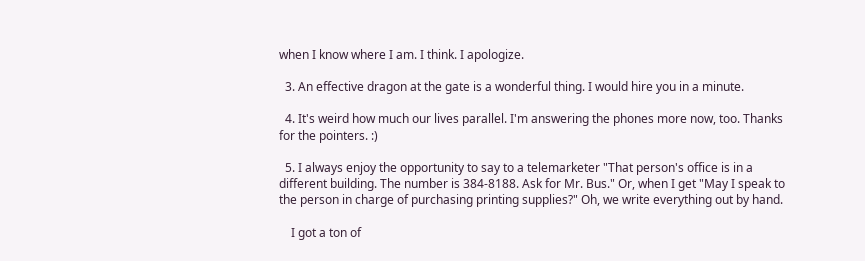when I know where I am. I think. I apologize.

  3. An effective dragon at the gate is a wonderful thing. I would hire you in a minute.

  4. It's weird how much our lives parallel. I'm answering the phones more now, too. Thanks for the pointers. :)

  5. I always enjoy the opportunity to say to a telemarketer "That person's office is in a different building. The number is 384-8188. Ask for Mr. Bus." Or, when I get "May I speak to the person in charge of purchasing printing supplies?" Oh, we write everything out by hand.

    I got a ton of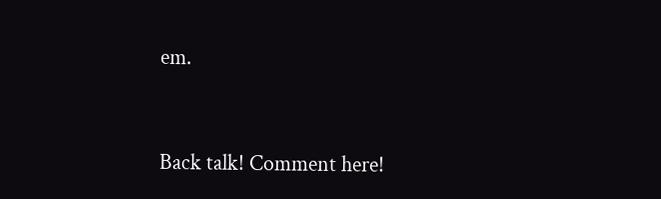em.


Back talk! Comment here!